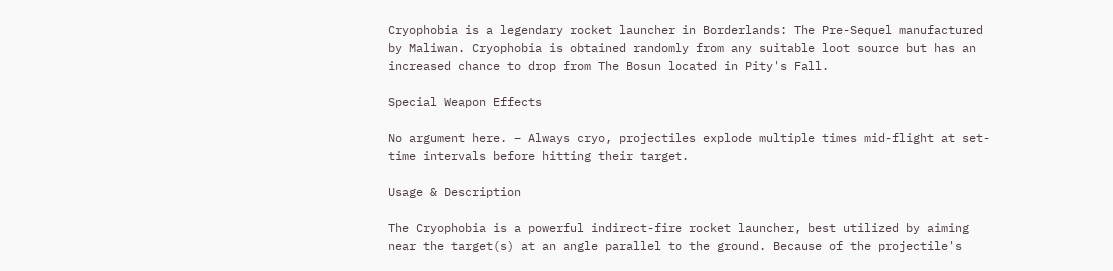Cryophobia is a legendary rocket launcher in Borderlands: The Pre-Sequel manufactured by Maliwan. Cryophobia is obtained randomly from any suitable loot source but has an increased chance to drop from The Bosun located in Pity's Fall.

Special Weapon Effects

No argument here. – Always cryo, projectiles explode multiple times mid-flight at set-time intervals before hitting their target.

Usage & Description

The Cryophobia is a powerful indirect-fire rocket launcher, best utilized by aiming near the target(s) at an angle parallel to the ground. Because of the projectile's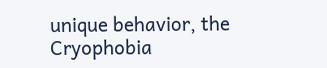unique behavior, the Cryophobia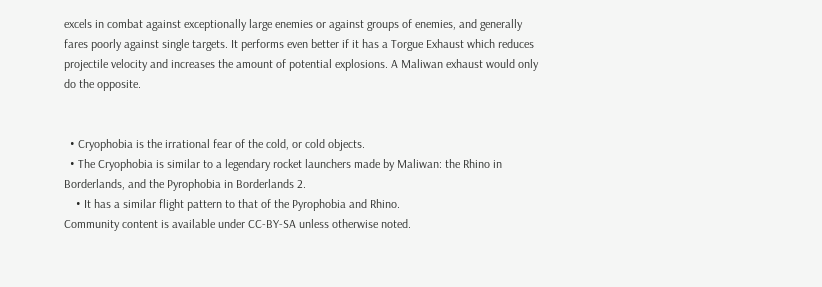excels in combat against exceptionally large enemies or against groups of enemies, and generally fares poorly against single targets. It performs even better if it has a Torgue Exhaust which reduces projectile velocity and increases the amount of potential explosions. A Maliwan exhaust would only do the opposite.


  • Cryophobia is the irrational fear of the cold, or cold objects.
  • The Cryophobia is similar to a legendary rocket launchers made by Maliwan: the Rhino in Borderlands, and the Pyrophobia in Borderlands 2.
    • It has a similar flight pattern to that of the Pyrophobia and Rhino.
Community content is available under CC-BY-SA unless otherwise noted.